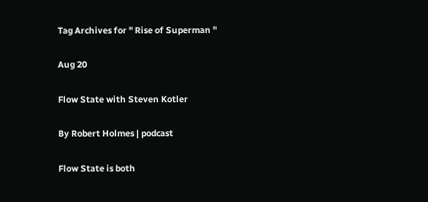Tag Archives for " Rise of Superman "

Aug 20

Flow State with Steven Kotler

By Robert Holmes | podcast

Flow State is both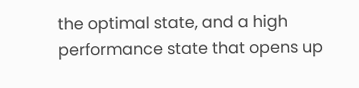the optimal state, and a high performance state that opens up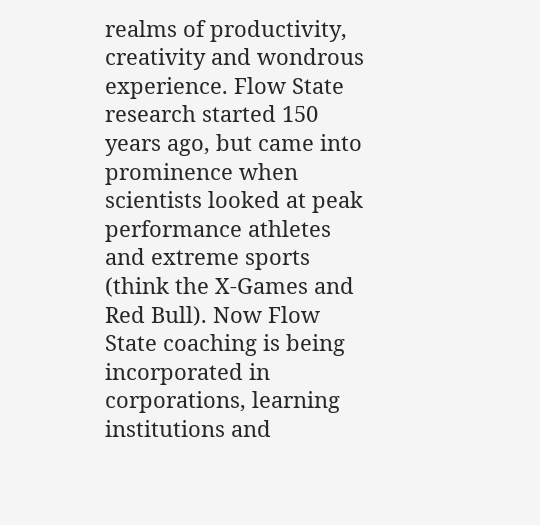realms of productivity, creativity and wondrous experience. Flow State research started 150 years ago, but came into prominence when scientists looked at peak performance athletes and extreme sports (think the X-Games and Red Bull). Now Flow State coaching is being incorporated in corporations, learning institutions and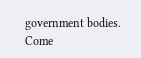government bodies. Come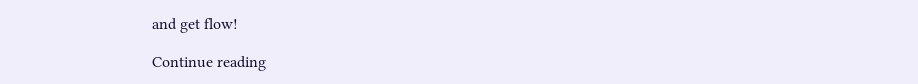and get flow!

Continue reading